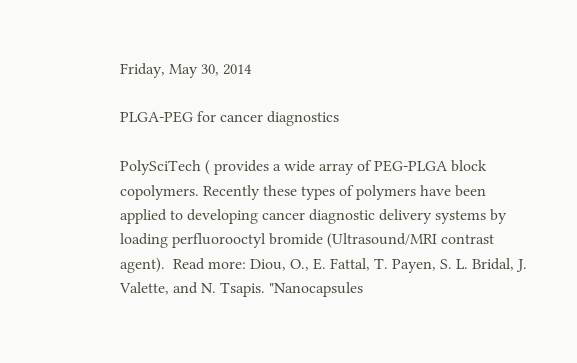Friday, May 30, 2014

PLGA-PEG for cancer diagnostics

PolySciTech ( provides a wide array of PEG-PLGA block copolymers. Recently these types of polymers have been applied to developing cancer diagnostic delivery systems by loading perfluorooctyl bromide (Ultrasound/MRI contrast agent).  Read more: Diou, O., E. Fattal, T. Payen, S. L. Bridal, J. Valette, and N. Tsapis. "Nanocapsules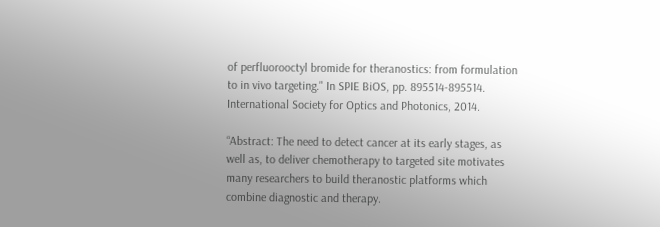of perfluorooctyl bromide for theranostics: from formulation to in vivo targeting." In SPIE BiOS, pp. 895514-895514. International Society for Optics and Photonics, 2014.

“Abstract: The need to detect cancer at its early stages, as well as, to deliver chemotherapy to targeted site motivates many researchers to build theranostic platforms which combine diagnostic and therapy.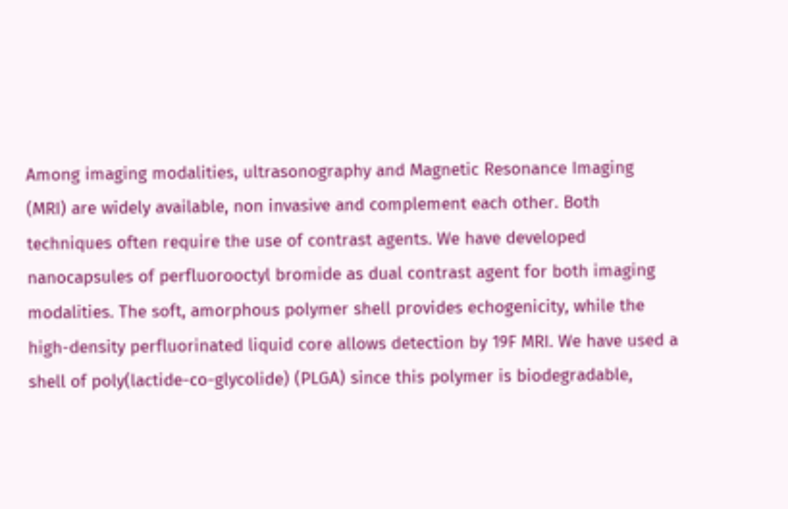Among imaging modalities, ultrasonography and Magnetic Resonance Imaging (MRI) are widely available, non invasive and complement each other. Both techniques often require the use of contrast agents. We have developed nanocapsules of perfluorooctyl bromide as dual contrast agent for both imaging modalities. The soft, amorphous polymer shell provides echogenicity, while the high-density perfluorinated liquid core allows detection by 19F MRI. We have used a shell of poly(lactide-co-glycolide) (PLGA) since this polymer is biodegradable,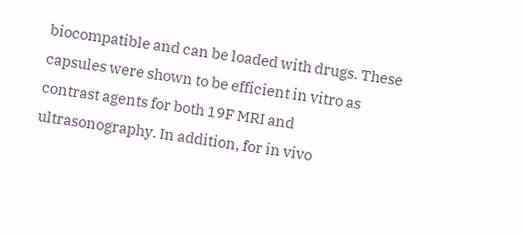biocompatible and can be loaded with drugs. These capsules were shown to be efficient in vitro as contrast agents for both 19F MRI and ultrasonography. In addition, for in vivo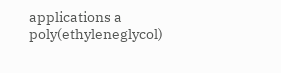applications a poly(ethyleneglycol)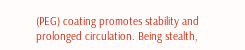(PEG) coating promotes stability and prolonged circulation. Being stealth,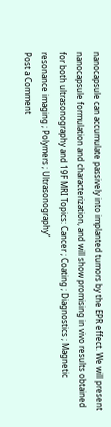nanocapsule can accumulate passively into implanted tumors by the EPR effect. We will present nanocapsule formulation and characterization, and will show promising in vivo results obtained for both ultrasonography and 19F MRI Topics: Cancer ; Coating ; Diagnostics ; Magnetic resonance imaging ; Polymers ; Ultrasonography”
Post a Comment